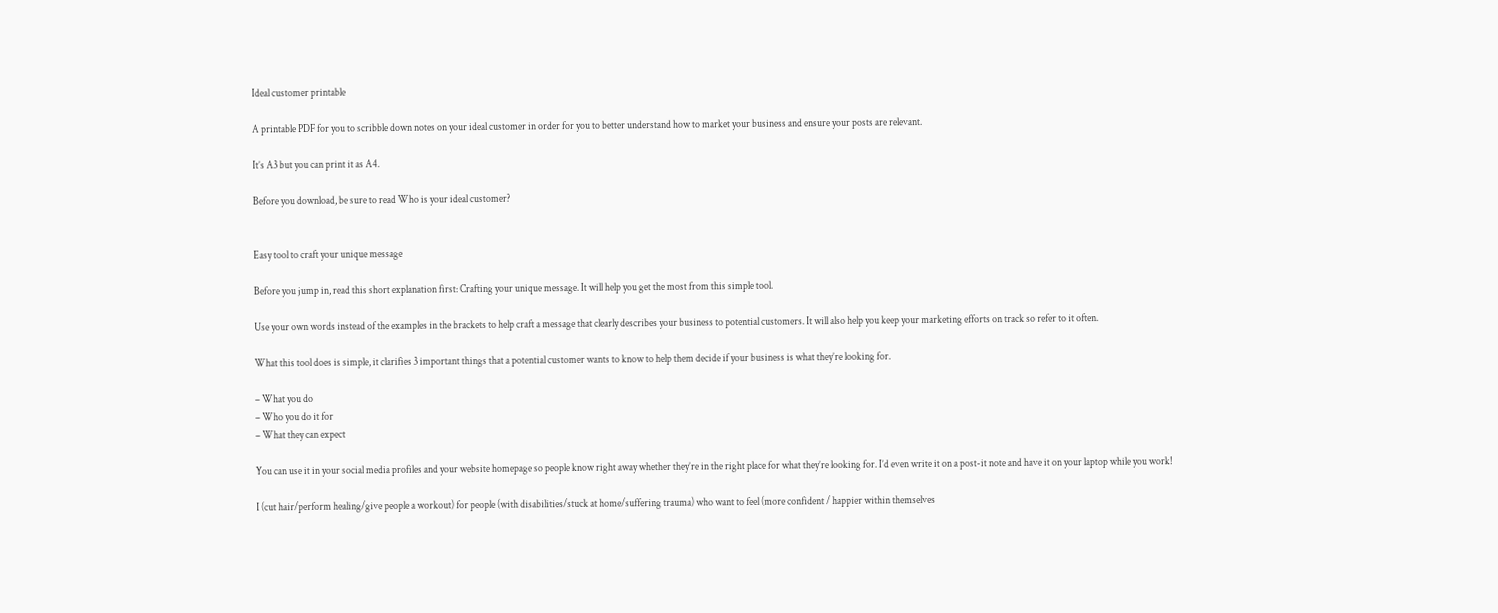Ideal customer printable

A printable PDF for you to scribble down notes on your ideal customer in order for you to better understand how to market your business and ensure your posts are relevant.

It’s A3 but you can print it as A4.

Before you download, be sure to read Who is your ideal customer?


Easy tool to craft your unique message

Before you jump in, read this short explanation first: Crafting your unique message. It will help you get the most from this simple tool.

Use your own words instead of the examples in the brackets to help craft a message that clearly describes your business to potential customers. It will also help you keep your marketing efforts on track so refer to it often.

What this tool does is simple, it clarifies 3 important things that a potential customer wants to know to help them decide if your business is what they’re looking for.

– What you do
– Who you do it for
– What they can expect

You can use it in your social media profiles and your website homepage so people know right away whether they’re in the right place for what they’re looking for. I’d even write it on a post-it note and have it on your laptop while you work!

I (cut hair/perform healing/give people a workout) for people (with disabilities/stuck at home/suffering trauma) who want to feel (more confident / happier within themselves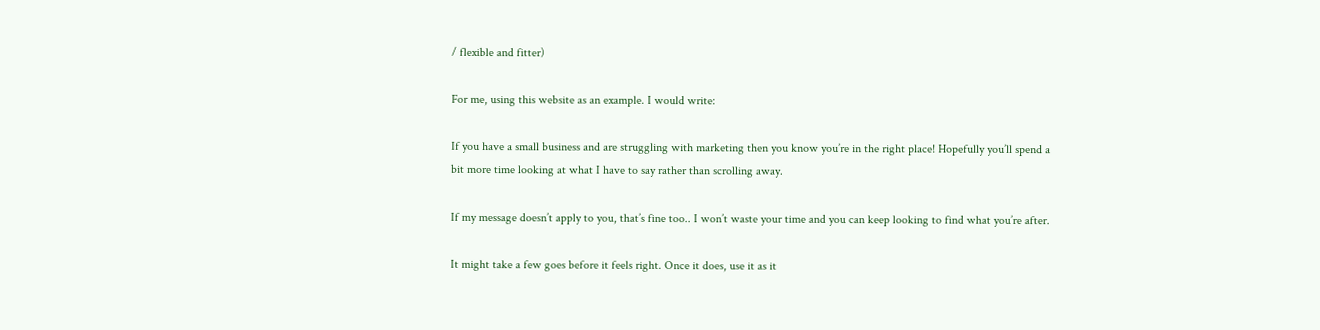/ flexible and fitter)

For me, using this website as an example. I would write:

If you have a small business and are struggling with marketing then you know you’re in the right place! Hopefully you’ll spend a bit more time looking at what I have to say rather than scrolling away.

If my message doesn’t apply to you, that’s fine too.. I won’t waste your time and you can keep looking to find what you’re after.

It might take a few goes before it feels right. Once it does, use it as it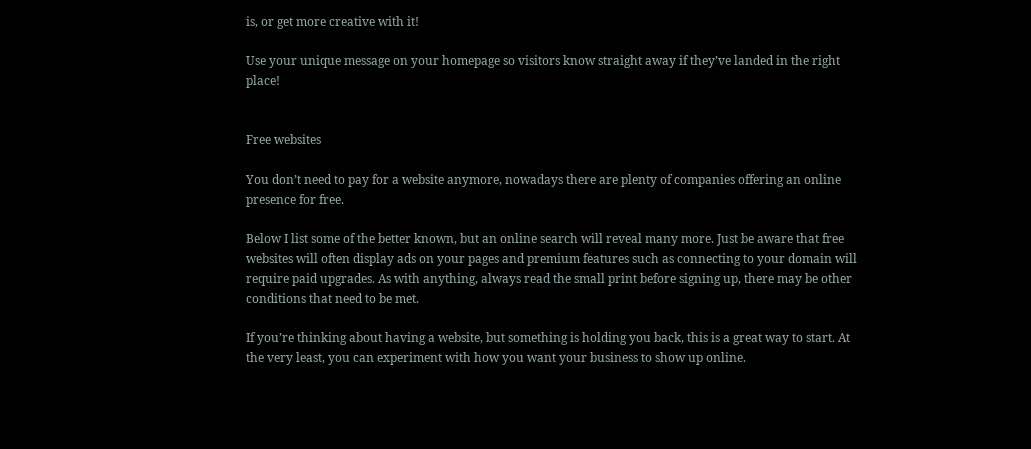is, or get more creative with it!

Use your unique message on your homepage so visitors know straight away if they’ve landed in the right place!


Free websites

You don’t need to pay for a website anymore, nowadays there are plenty of companies offering an online presence for free.

Below I list some of the better known, but an online search will reveal many more. Just be aware that free websites will often display ads on your pages and premium features such as connecting to your domain will require paid upgrades. As with anything, always read the small print before signing up, there may be other conditions that need to be met.

If you’re thinking about having a website, but something is holding you back, this is a great way to start. At the very least, you can experiment with how you want your business to show up online.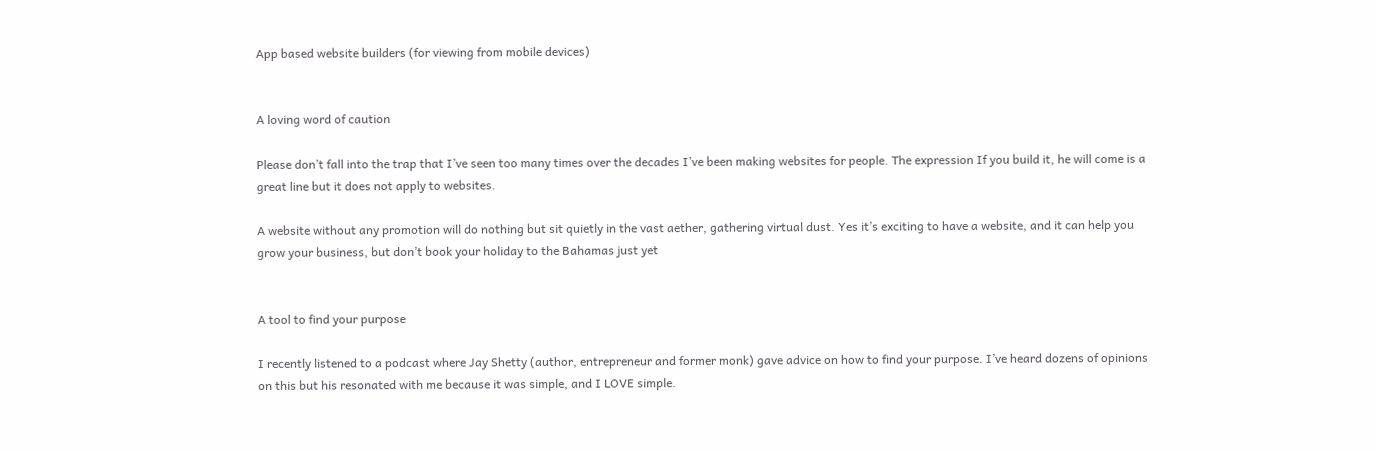App based website builders (for viewing from mobile devices)


A loving word of caution

Please don’t fall into the trap that I’ve seen too many times over the decades I’ve been making websites for people. The expression If you build it, he will come is a great line but it does not apply to websites.

A website without any promotion will do nothing but sit quietly in the vast aether, gathering virtual dust. Yes it’s exciting to have a website, and it can help you grow your business, but don’t book your holiday to the Bahamas just yet


A tool to find your purpose

I recently listened to a podcast where Jay Shetty (author, entrepreneur and former monk) gave advice on how to find your purpose. I’ve heard dozens of opinions on this but his resonated with me because it was simple, and I LOVE simple.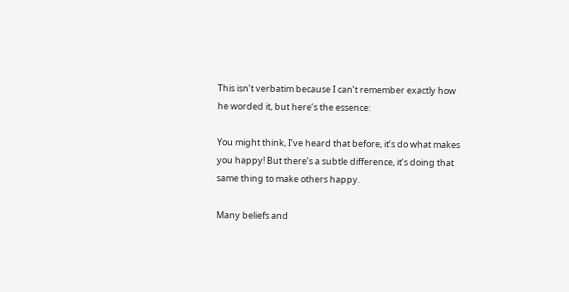This isn’t verbatim because I can’t remember exactly how he worded it, but here’s the essence:

You might think, I’ve heard that before, it’s do what makes you happy! But there’s a subtle difference, it’s doing that same thing to make others happy.

Many beliefs and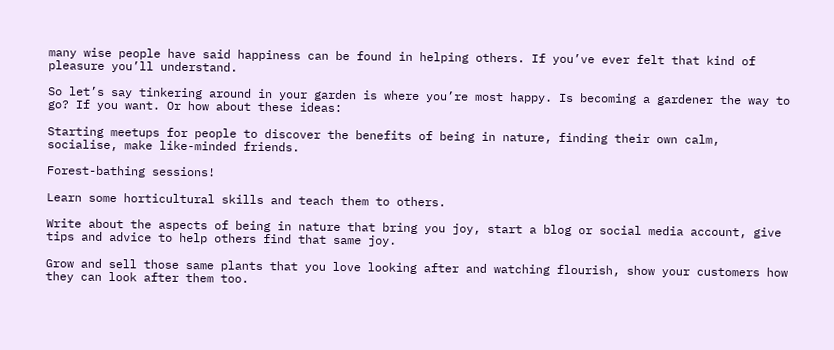many wise people have said happiness can be found in helping others. If you’ve ever felt that kind of pleasure you’ll understand.

So let’s say tinkering around in your garden is where you’re most happy. Is becoming a gardener the way to go? If you want. Or how about these ideas:

Starting meetups for people to discover the benefits of being in nature, finding their own calm, socialise, make like-minded friends.

Forest-bathing sessions!

Learn some horticultural skills and teach them to others.

Write about the aspects of being in nature that bring you joy, start a blog or social media account, give tips and advice to help others find that same joy.

Grow and sell those same plants that you love looking after and watching flourish, show your customers how they can look after them too.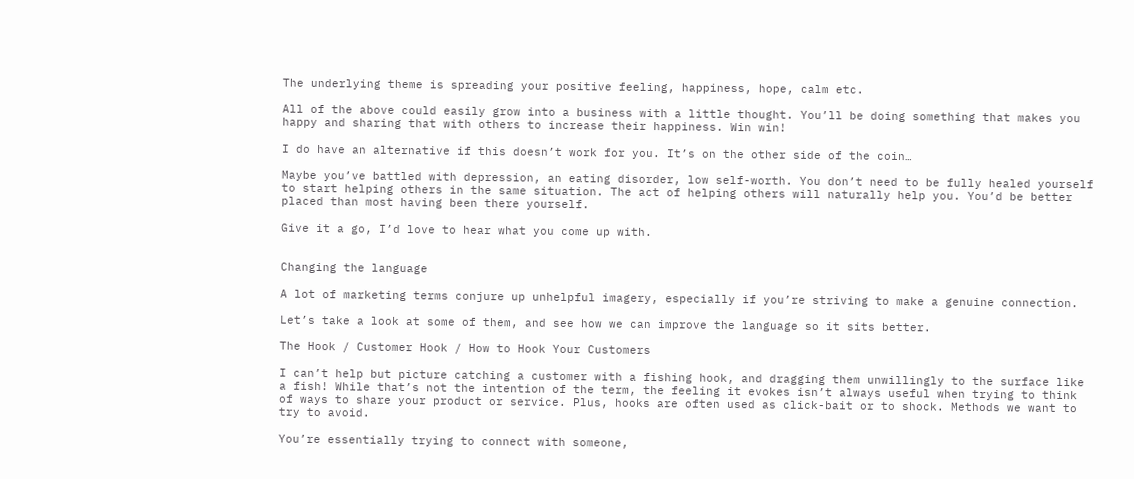The underlying theme is spreading your positive feeling, happiness, hope, calm etc.

All of the above could easily grow into a business with a little thought. You’ll be doing something that makes you happy and sharing that with others to increase their happiness. Win win!

I do have an alternative if this doesn’t work for you. It’s on the other side of the coin…

Maybe you’ve battled with depression, an eating disorder, low self-worth. You don’t need to be fully healed yourself to start helping others in the same situation. The act of helping others will naturally help you. You’d be better placed than most having been there yourself.

Give it a go, I’d love to hear what you come up with.


Changing the language

A lot of marketing terms conjure up unhelpful imagery, especially if you’re striving to make a genuine connection.

Let’s take a look at some of them, and see how we can improve the language so it sits better.

The Hook / Customer Hook / How to Hook Your Customers

I can’t help but picture catching a customer with a fishing hook, and dragging them unwillingly to the surface like a fish! While that’s not the intention of the term, the feeling it evokes isn’t always useful when trying to think of ways to share your product or service. Plus, hooks are often used as click-bait or to shock. Methods we want to try to avoid.

You’re essentially trying to connect with someone,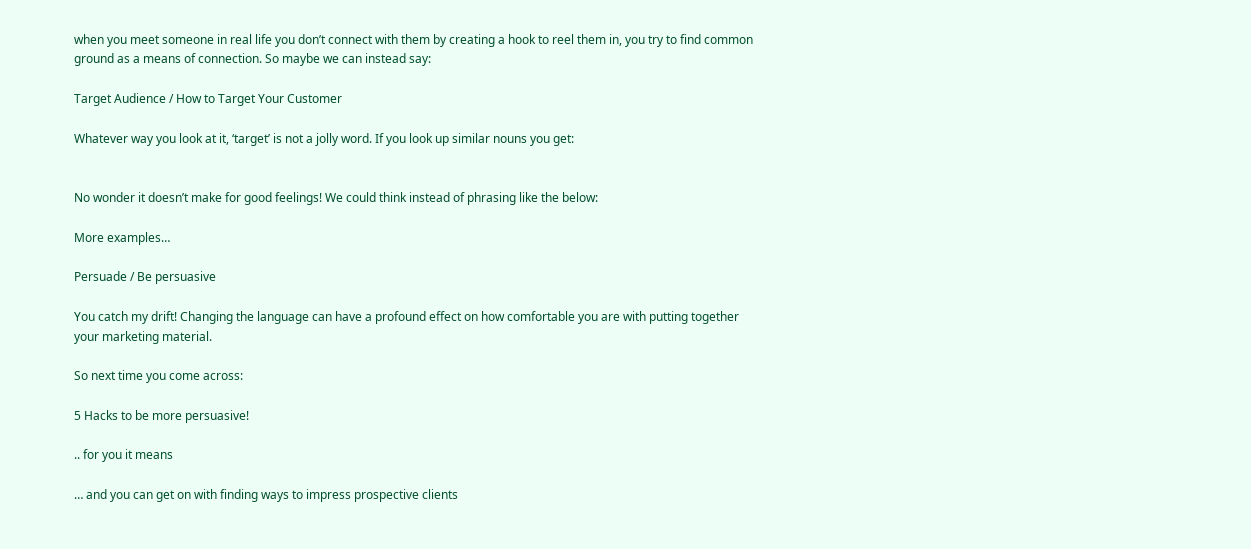when you meet someone in real life you don’t connect with them by creating a hook to reel them in, you try to find common ground as a means of connection. So maybe we can instead say:

Target Audience / How to Target Your Customer

Whatever way you look at it, ‘target’ is not a jolly word. If you look up similar nouns you get:


No wonder it doesn’t make for good feelings! We could think instead of phrasing like the below:

More examples…

Persuade / Be persuasive

You catch my drift! Changing the language can have a profound effect on how comfortable you are with putting together your marketing material.

So next time you come across:

5 Hacks to be more persuasive!

.. for you it means

… and you can get on with finding ways to impress prospective clients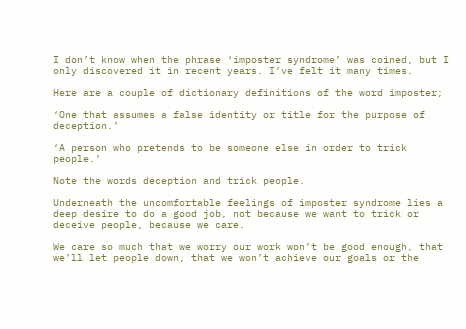I don’t know when the phrase ‘imposter syndrome’ was coined, but I only discovered it in recent years. I’ve felt it many times.

Here are a couple of dictionary definitions of the word imposter;

‘One that assumes a false identity or title for the purpose of deception.’

‘A person who pretends to be someone else in order to trick people.’

Note the words deception and trick people.

Underneath the uncomfortable feelings of imposter syndrome lies a deep desire to do a good job, not because we want to trick or deceive people, because we care.

We care so much that we worry our work won’t be good enough, that we’ll let people down, that we won’t achieve our goals or the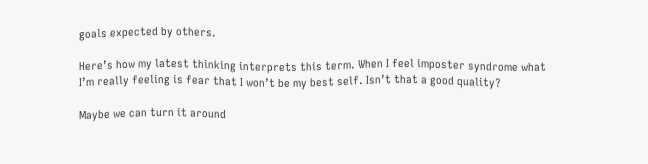goals expected by others.

Here’s how my latest thinking interprets this term. When I feel imposter syndrome what I’m really feeling is fear that I won’t be my best self. Isn’t that a good quality?

Maybe we can turn it around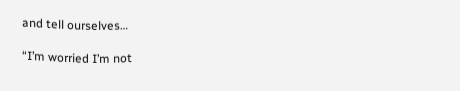and tell ourselves…

“I’m worried I’m not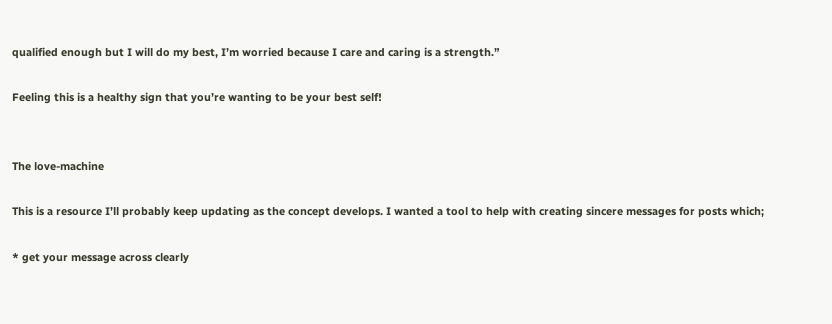qualified enough but I will do my best, I’m worried because I care and caring is a strength.”

Feeling this is a healthy sign that you’re wanting to be your best self!


The love-machine

This is a resource I’ll probably keep updating as the concept develops. I wanted a tool to help with creating sincere messages for posts which;

* get your message across clearly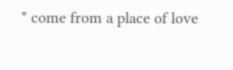* come from a place of love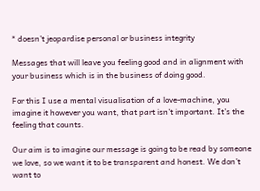* doesn’t jeopardise personal or business integrity

Messages that will leave you feeling good and in alignment with your business which is in the business of doing good.

For this I use a mental visualisation of a love-machine, you imagine it however you want, that part isn’t important. It’s the feeling that counts.

Our aim is to imagine our message is going to be read by someone we love, so we want it to be transparent and honest. We don’t want to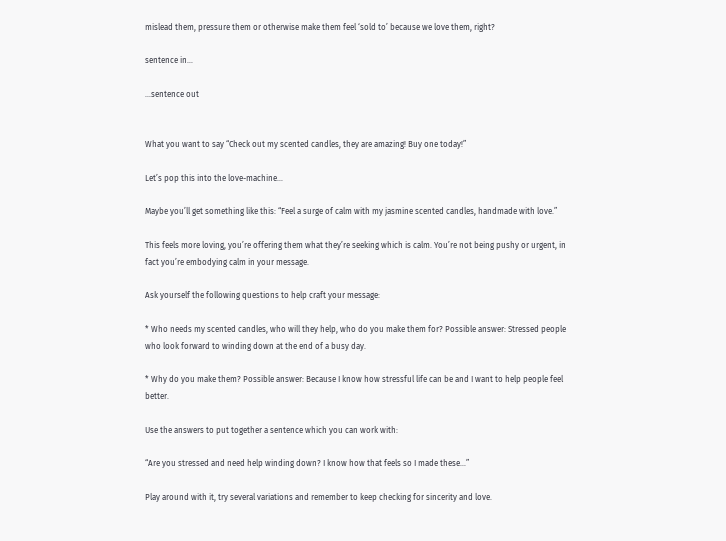mislead them, pressure them or otherwise make them feel ‘sold to’ because we love them, right?

sentence in…

…sentence out


What you want to say “Check out my scented candles, they are amazing! Buy one today!”

Let’s pop this into the love-machine…

Maybe you’ll get something like this: “Feel a surge of calm with my jasmine scented candles, handmade with love.”

This feels more loving, you’re offering them what they’re seeking which is calm. You’re not being pushy or urgent, in fact you’re embodying calm in your message.

Ask yourself the following questions to help craft your message:

* Who needs my scented candles, who will they help, who do you make them for? Possible answer: Stressed people who look forward to winding down at the end of a busy day.

* Why do you make them? Possible answer: Because I know how stressful life can be and I want to help people feel better.

Use the answers to put together a sentence which you can work with:

“Are you stressed and need help winding down? I know how that feels so I made these…”

Play around with it, try several variations and remember to keep checking for sincerity and love.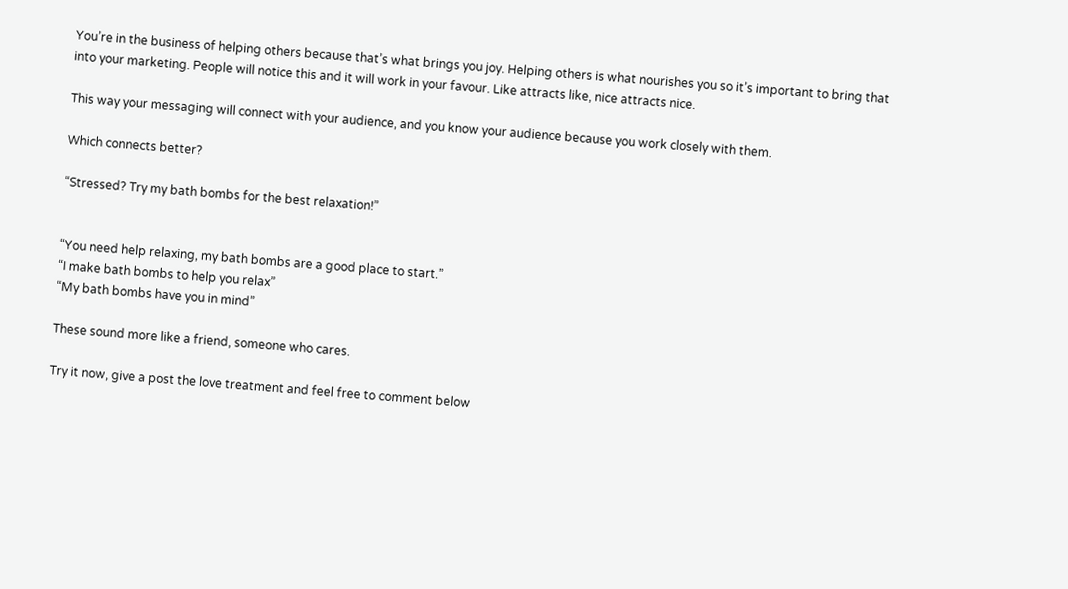You’re in the business of helping others because that’s what brings you joy. Helping others is what nourishes you so it’s important to bring that into your marketing. People will notice this and it will work in your favour. Like attracts like, nice attracts nice.

This way your messaging will connect with your audience, and you know your audience because you work closely with them.

Which connects better?

“Stressed? Try my bath bombs for the best relaxation!”


“You need help relaxing, my bath bombs are a good place to start.”
“I make bath bombs to help you relax”
“My bath bombs have you in mind”

These sound more like a friend, someone who cares.

Try it now, give a post the love treatment and feel free to comment below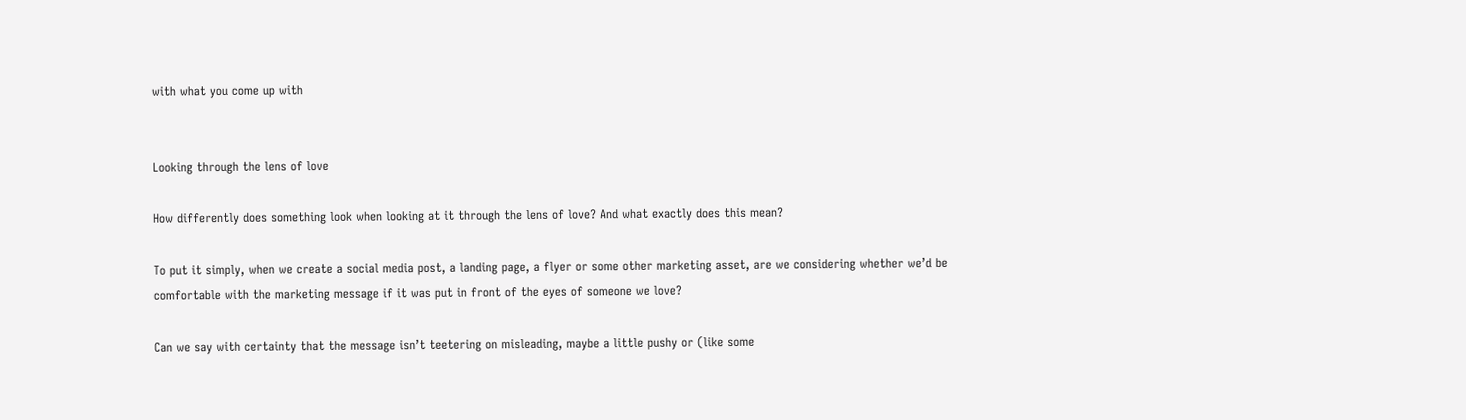with what you come up with


Looking through the lens of love

How differently does something look when looking at it through the lens of love? And what exactly does this mean?

To put it simply, when we create a social media post, a landing page, a flyer or some other marketing asset, are we considering whether we’d be comfortable with the marketing message if it was put in front of the eyes of someone we love?

Can we say with certainty that the message isn’t teetering on misleading, maybe a little pushy or (like some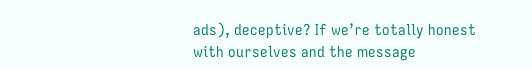ads), deceptive? If we’re totally honest with ourselves and the message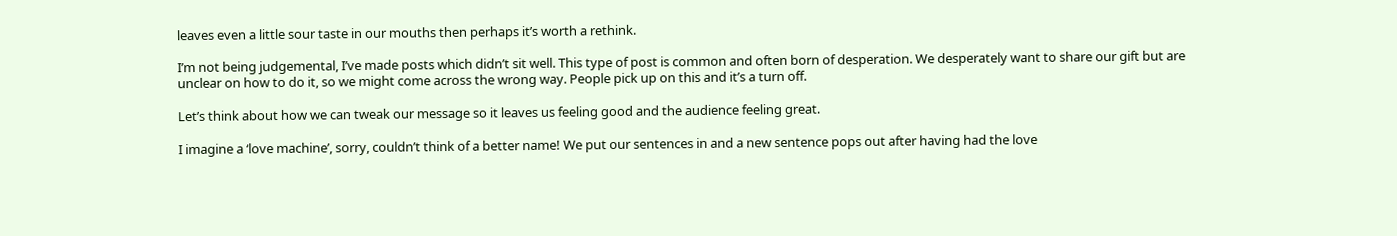leaves even a little sour taste in our mouths then perhaps it’s worth a rethink.

I’m not being judgemental, I’ve made posts which didn’t sit well. This type of post is common and often born of desperation. We desperately want to share our gift but are unclear on how to do it, so we might come across the wrong way. People pick up on this and it’s a turn off.

Let’s think about how we can tweak our message so it leaves us feeling good and the audience feeling great.

I imagine a ‘love machine’, sorry, couldn’t think of a better name! We put our sentences in and a new sentence pops out after having had the love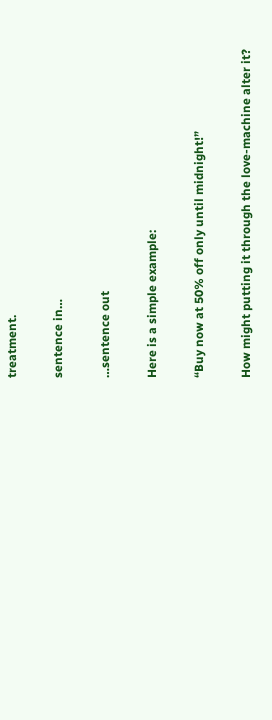treatment.

sentence in…

…sentence out

Here is a simple example:

“Buy now at 50% off only until midnight!”

How might putting it through the love-machine alter it?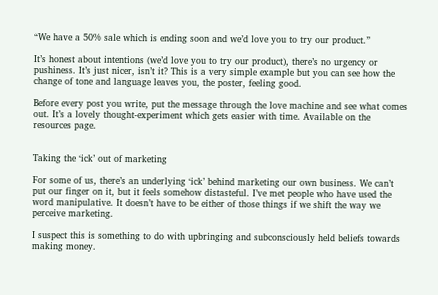“We have a 50% sale which is ending soon and we’d love you to try our product.”

It’s honest about intentions (we’d love you to try our product), there’s no urgency or pushiness. It’s just nicer, isn’t it? This is a very simple example but you can see how the change of tone and language leaves you, the poster, feeling good.

Before every post you write, put the message through the love machine and see what comes out. It’s a lovely thought-experiment which gets easier with time. Available on the resources page.


Taking the ‘ick’ out of marketing

For some of us, there’s an underlying ‘ick’ behind marketing our own business. We can’t put our finger on it, but it feels somehow distasteful. I’ve met people who have used the word manipulative. It doesn’t have to be either of those things if we shift the way we perceive marketing.

I suspect this is something to do with upbringing and subconsciously held beliefs towards making money.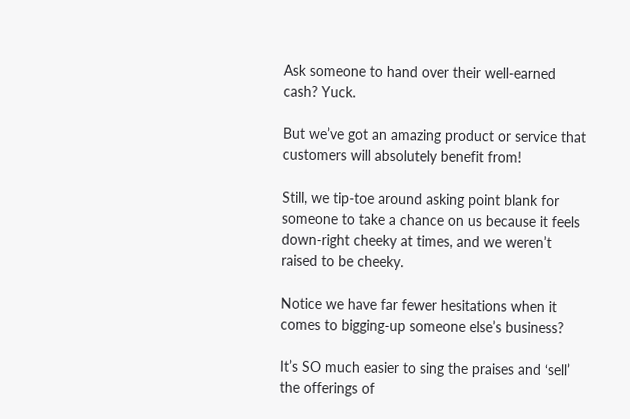Ask someone to hand over their well-earned cash? Yuck.

But we’ve got an amazing product or service that customers will absolutely benefit from!

Still, we tip-toe around asking point blank for someone to take a chance on us because it feels down-right cheeky at times, and we weren’t raised to be cheeky.

Notice we have far fewer hesitations when it comes to bigging-up someone else’s business?

It’s SO much easier to sing the praises and ‘sell’ the offerings of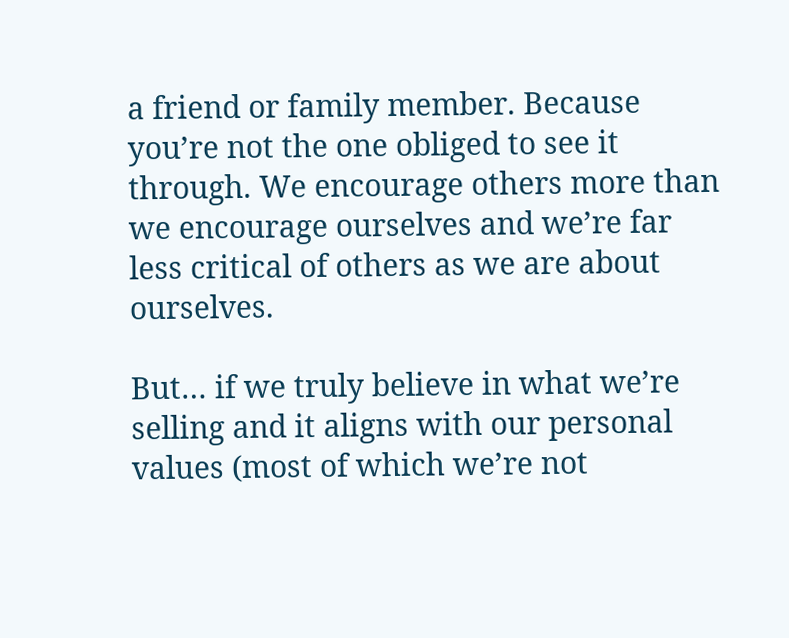a friend or family member. Because you’re not the one obliged to see it through. We encourage others more than we encourage ourselves and we’re far less critical of others as we are about ourselves.

But… if we truly believe in what we’re selling and it aligns with our personal values (most of which we’re not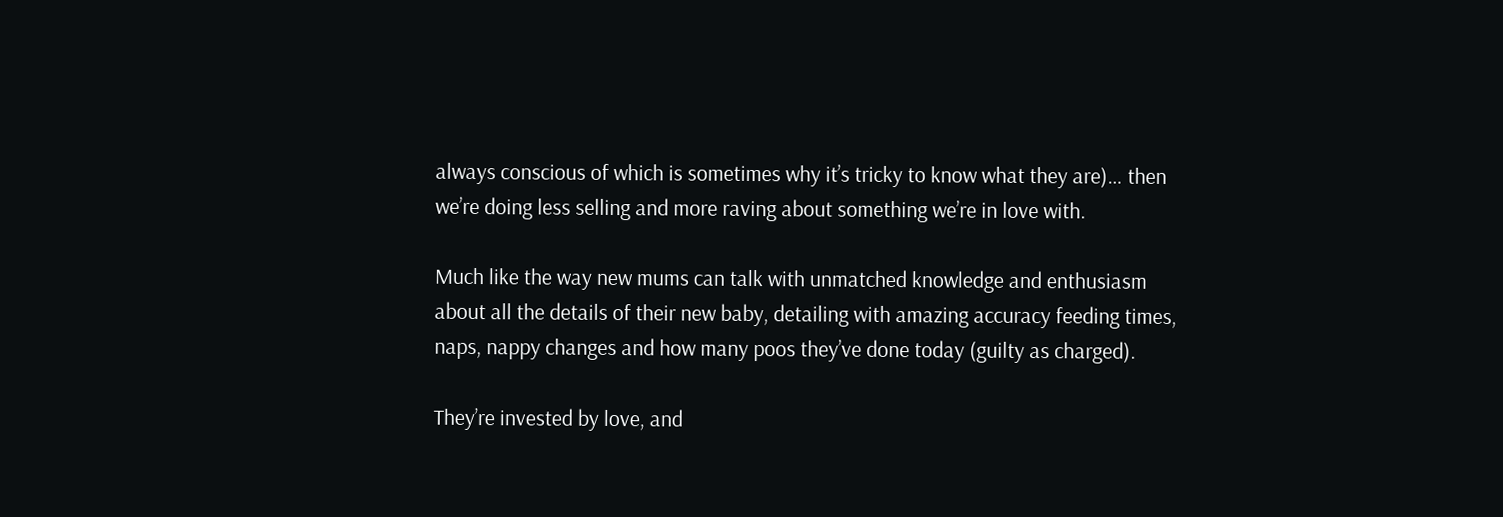always conscious of which is sometimes why it’s tricky to know what they are)… then we’re doing less selling and more raving about something we’re in love with.

Much like the way new mums can talk with unmatched knowledge and enthusiasm about all the details of their new baby, detailing with amazing accuracy feeding times, naps, nappy changes and how many poos they’ve done today (guilty as charged).

They’re invested by love, and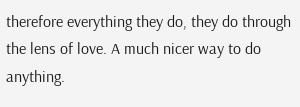therefore everything they do, they do through the lens of love. A much nicer way to do anything.